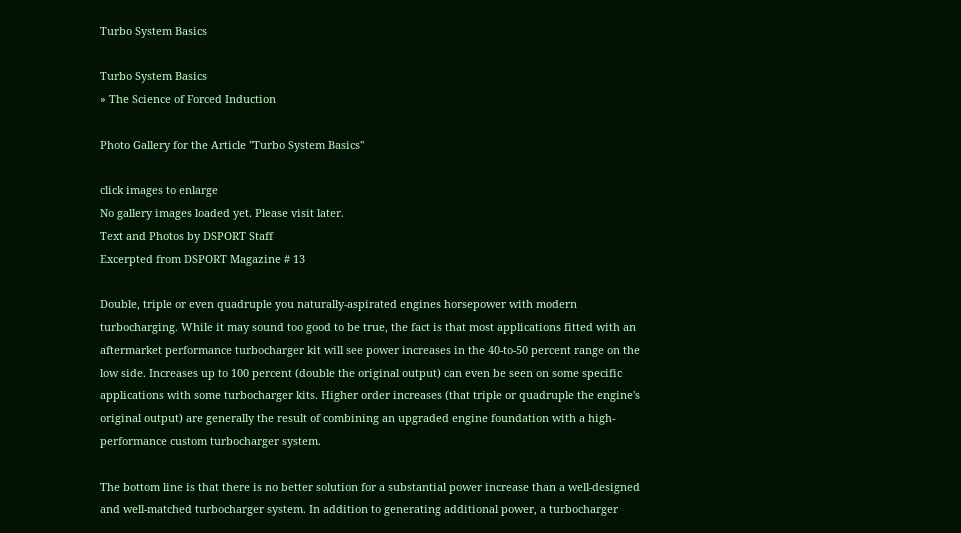Turbo System Basics

Turbo System Basics
» The Science of Forced Induction

Photo Gallery for the Article "Turbo System Basics"

click images to enlarge
No gallery images loaded yet. Please visit later.
Text and Photos by DSPORT Staff
Excerpted from DSPORT Magazine # 13

Double, triple or even quadruple you naturally-aspirated engines horsepower with modern turbocharging. While it may sound too good to be true, the fact is that most applications fitted with an aftermarket performance turbocharger kit will see power increases in the 40-to-50 percent range on the low side. Increases up to 100 percent (double the original output) can even be seen on some specific applications with some turbocharger kits. Higher order increases (that triple or quadruple the engine's original output) are generally the result of combining an upgraded engine foundation with a high-performance custom turbocharger system.

The bottom line is that there is no better solution for a substantial power increase than a well-designed and well-matched turbocharger system. In addition to generating additional power, a turbocharger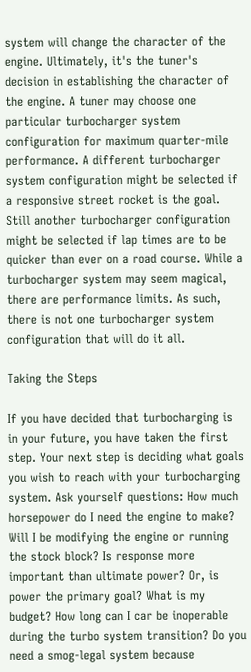system will change the character of the engine. Ultimately, it's the tuner's decision in establishing the character of the engine. A tuner may choose one particular turbocharger system configuration for maximum quarter-mile performance. A different turbocharger system configuration might be selected if a responsive street rocket is the goal. Still another turbocharger configuration might be selected if lap times are to be quicker than ever on a road course. While a turbocharger system may seem magical, there are performance limits. As such, there is not one turbocharger system configuration that will do it all.

Taking the Steps

If you have decided that turbocharging is in your future, you have taken the first step. Your next step is deciding what goals you wish to reach with your turbocharging system. Ask yourself questions: How much horsepower do I need the engine to make? Will I be modifying the engine or running the stock block? Is response more important than ultimate power? Or, is power the primary goal? What is my budget? How long can I car be inoperable during the turbo system transition? Do you need a smog-legal system because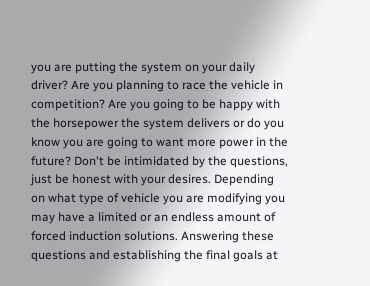you are putting the system on your daily driver? Are you planning to race the vehicle in competition? Are you going to be happy with the horsepower the system delivers or do you know you are going to want more power in the future? Don't be intimidated by the questions, just be honest with your desires. Depending on what type of vehicle you are modifying you may have a limited or an endless amount of forced induction solutions. Answering these questions and establishing the final goals at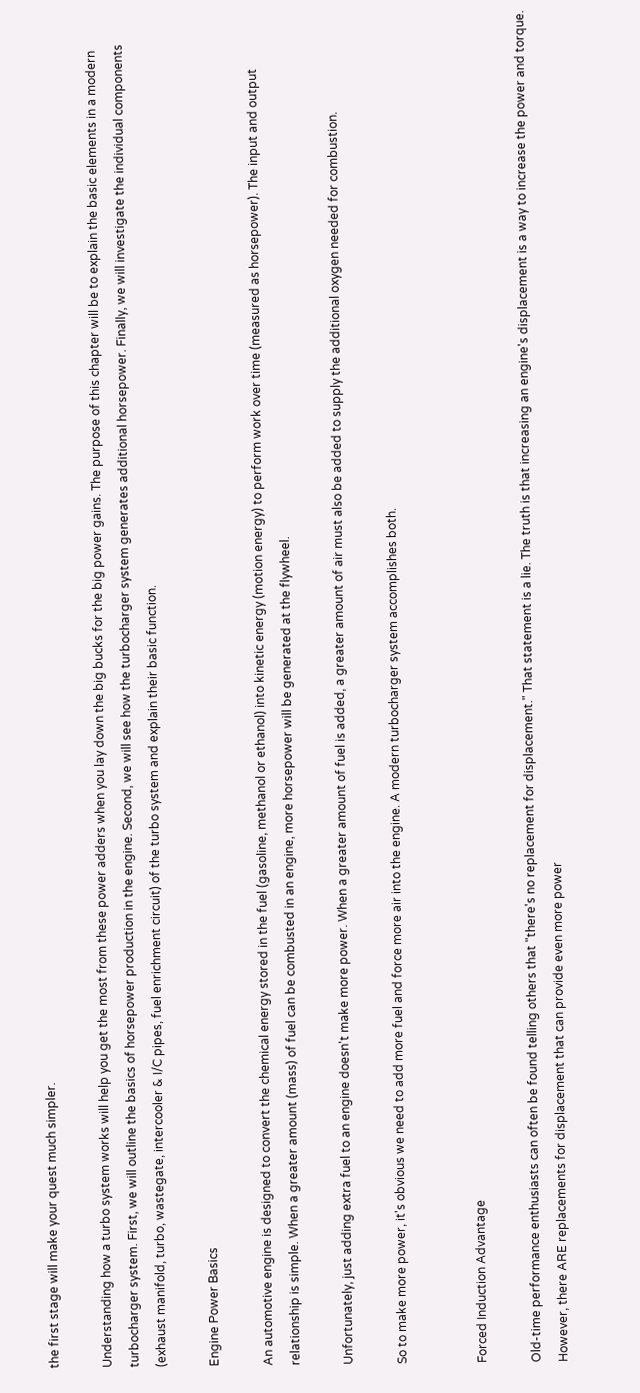the first stage will make your quest much simpler.

Understanding how a turbo system works will help you get the most from these power adders when you lay down the big bucks for the big power gains. The purpose of this chapter will be to explain the basic elements in a modern turbocharger system. First, we will outline the basics of horsepower production in the engine. Second, we will see how the turbocharger system generates additional horsepower. Finally, we will investigate the individual components (exhaust manifold, turbo, wastegate, intercooler & I/C pipes, fuel enrichment circuit) of the turbo system and explain their basic function.

Engine Power Basics

An automotive engine is designed to convert the chemical energy stored in the fuel (gasoline, methanol or ethanol) into kinetic energy (motion energy) to perform work over time (measured as horsepower). The input and output relationship is simple. When a greater amount (mass) of fuel can be combusted in an engine, more horsepower will be generated at the flywheel.

Unfortunately, just adding extra fuel to an engine doesn't make more power. When a greater amount of fuel is added, a greater amount of air must also be added to supply the additional oxygen needed for combustion.

So to make more power, it's obvious we need to add more fuel and force more air into the engine. A modern turbocharger system accomplishes both.


Forced Induction Advantage

Old-time performance enthusiasts can often be found telling others that "there's no replacement for displacement." That statement is a lie. The truth is that increasing an engine's displacement is a way to increase the power and torque. However, there ARE replacements for displacement that can provide even more power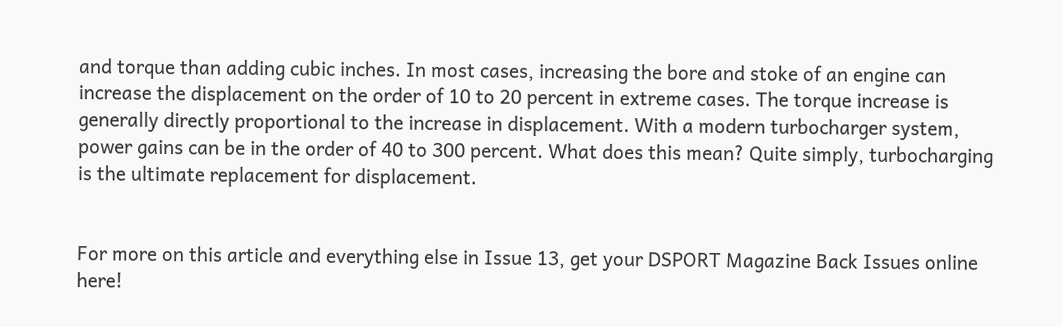and torque than adding cubic inches. In most cases, increasing the bore and stoke of an engine can increase the displacement on the order of 10 to 20 percent in extreme cases. The torque increase is generally directly proportional to the increase in displacement. With a modern turbocharger system, power gains can be in the order of 40 to 300 percent. What does this mean? Quite simply, turbocharging is the ultimate replacement for displacement.


For more on this article and everything else in Issue 13, get your DSPORT Magazine Back Issues online here!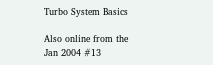Turbo System Basics

Also online from the Jan 2004 #13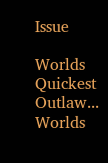Issue

Worlds Quickest Outlaw...
Worlds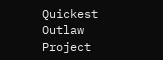Quickest Outlaw
Project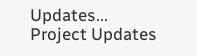Updates...
Project Updates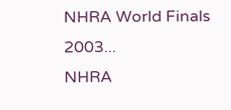NHRA World Finals 2003...
NHRA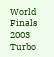World Finals 2003
Turbo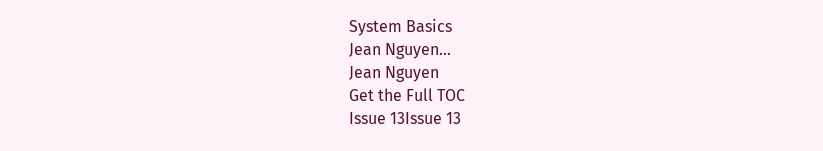System Basics
Jean Nguyen...
Jean Nguyen
Get the Full TOC
Issue 13Issue 13